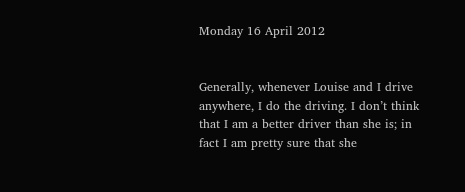Monday 16 April 2012


Generally, whenever Louise and I drive anywhere, I do the driving. I don’t think that I am a better driver than she is; in fact I am pretty sure that she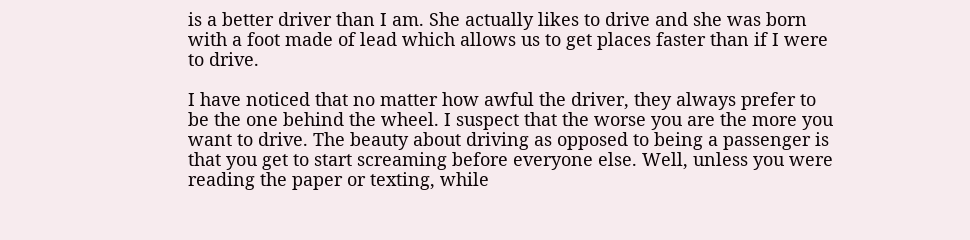is a better driver than I am. She actually likes to drive and she was born with a foot made of lead which allows us to get places faster than if I were to drive.

I have noticed that no matter how awful the driver, they always prefer to be the one behind the wheel. I suspect that the worse you are the more you want to drive. The beauty about driving as opposed to being a passenger is that you get to start screaming before everyone else. Well, unless you were reading the paper or texting, while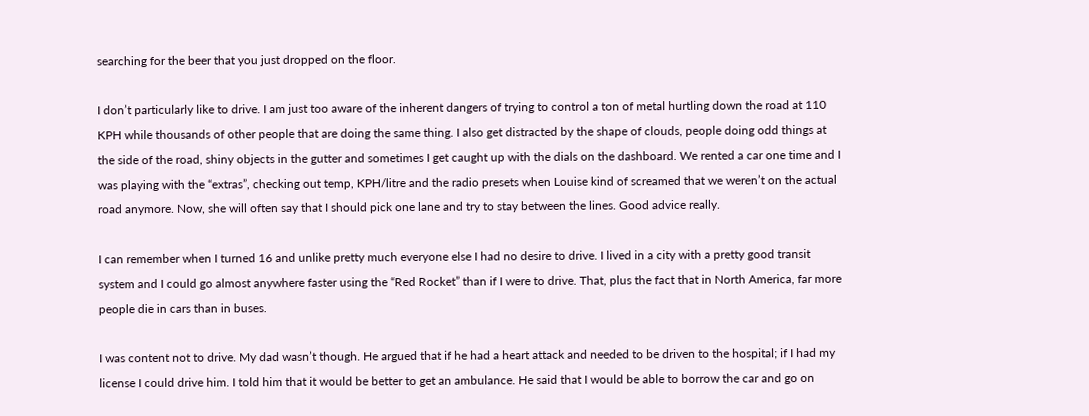searching for the beer that you just dropped on the floor.

I don’t particularly like to drive. I am just too aware of the inherent dangers of trying to control a ton of metal hurtling down the road at 110 KPH while thousands of other people that are doing the same thing. I also get distracted by the shape of clouds, people doing odd things at the side of the road, shiny objects in the gutter and sometimes I get caught up with the dials on the dashboard. We rented a car one time and I was playing with the “extras”, checking out temp, KPH/litre and the radio presets when Louise kind of screamed that we weren’t on the actual road anymore. Now, she will often say that I should pick one lane and try to stay between the lines. Good advice really.

I can remember when I turned 16 and unlike pretty much everyone else I had no desire to drive. I lived in a city with a pretty good transit system and I could go almost anywhere faster using the “Red Rocket” than if I were to drive. That, plus the fact that in North America, far more people die in cars than in buses.

I was content not to drive. My dad wasn’t though. He argued that if he had a heart attack and needed to be driven to the hospital; if I had my license I could drive him. I told him that it would be better to get an ambulance. He said that I would be able to borrow the car and go on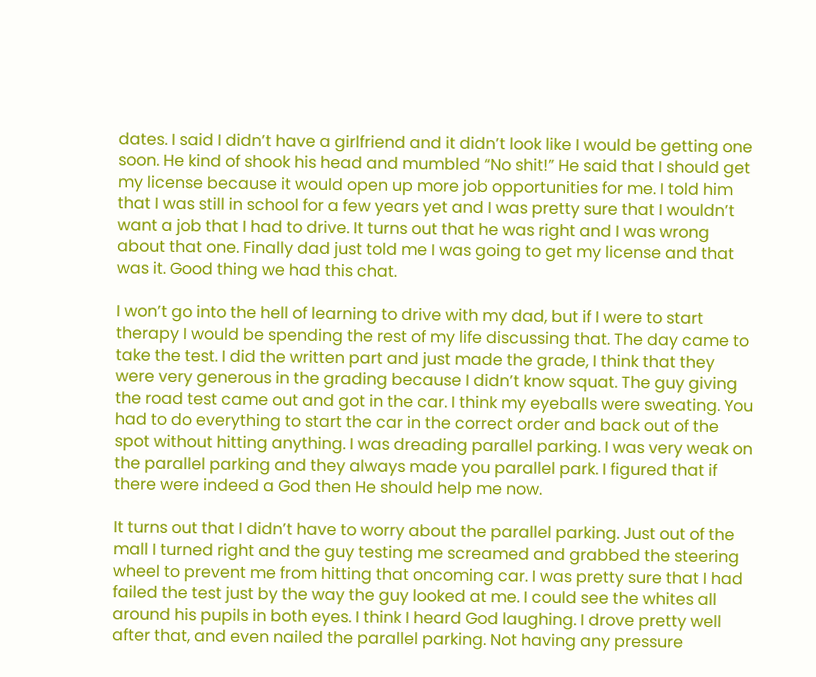dates. I said I didn’t have a girlfriend and it didn’t look like I would be getting one soon. He kind of shook his head and mumbled “No shit!” He said that I should get my license because it would open up more job opportunities for me. I told him that I was still in school for a few years yet and I was pretty sure that I wouldn’t want a job that I had to drive. It turns out that he was right and I was wrong about that one. Finally dad just told me I was going to get my license and that was it. Good thing we had this chat.

I won’t go into the hell of learning to drive with my dad, but if I were to start therapy I would be spending the rest of my life discussing that. The day came to take the test. I did the written part and just made the grade, I think that they were very generous in the grading because I didn’t know squat. The guy giving the road test came out and got in the car. I think my eyeballs were sweating. You had to do everything to start the car in the correct order and back out of the spot without hitting anything. I was dreading parallel parking. I was very weak on the parallel parking and they always made you parallel park. I figured that if there were indeed a God then He should help me now.

It turns out that I didn’t have to worry about the parallel parking. Just out of the mall I turned right and the guy testing me screamed and grabbed the steering wheel to prevent me from hitting that oncoming car. I was pretty sure that I had failed the test just by the way the guy looked at me. I could see the whites all around his pupils in both eyes. I think I heard God laughing. I drove pretty well after that, and even nailed the parallel parking. Not having any pressure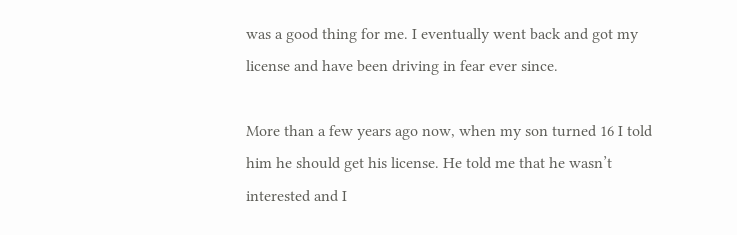was a good thing for me. I eventually went back and got my license and have been driving in fear ever since.

More than a few years ago now, when my son turned 16 I told him he should get his license. He told me that he wasn’t interested and I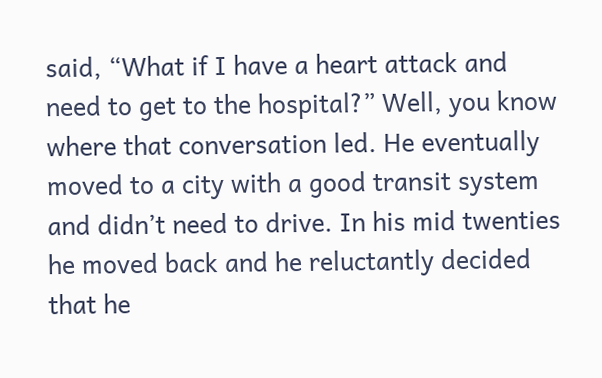said, “What if I have a heart attack and need to get to the hospital?” Well, you know where that conversation led. He eventually moved to a city with a good transit system and didn’t need to drive. In his mid twenties he moved back and he reluctantly decided that he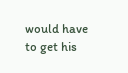would have to get his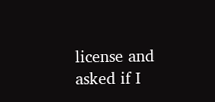license and asked if I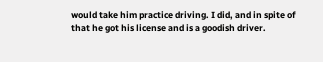would take him practice driving. I did, and in spite of that he got his license and is a goodish driver.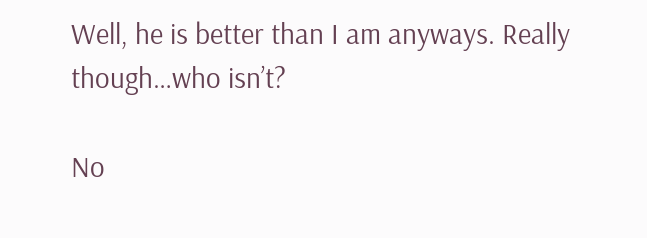Well, he is better than I am anyways. Really though…who isn’t?

No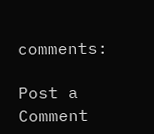comments:

Post a Comment